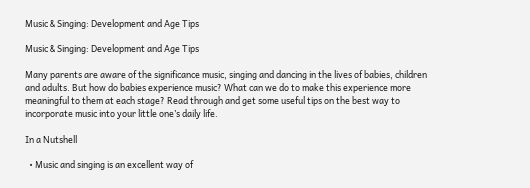Music & Singing: Development and Age Tips

Music & Singing: Development and Age Tips

Many parents are aware of the significance music, singing and dancing in the lives of babies, children and adults. But how do babies experience music? What can we do to make this experience more meaningful to them at each stage? Read through and get some useful tips on the best way to incorporate music into your little one’s daily life.

In a Nutshell

  • Music and singing is an excellent way of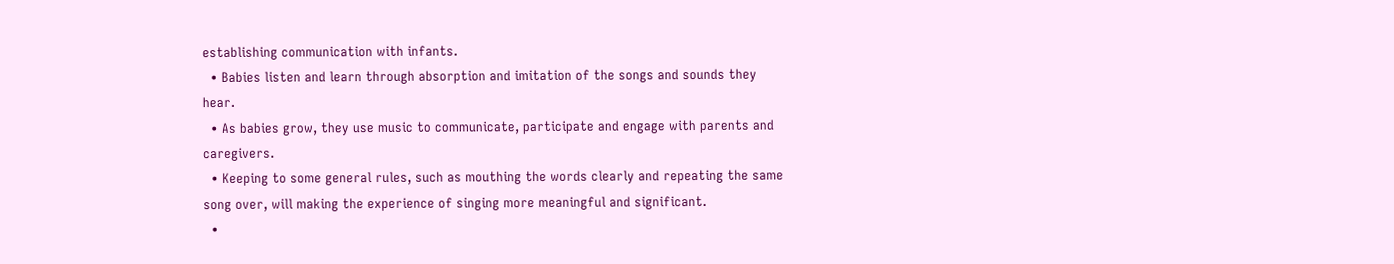establishing communication with infants.
  • Babies listen and learn through absorption and imitation of the songs and sounds they hear.
  • As babies grow, they use music to communicate, participate and engage with parents and caregivers.
  • Keeping to some general rules, such as mouthing the words clearly and repeating the same song over, will making the experience of singing more meaningful and significant.
  •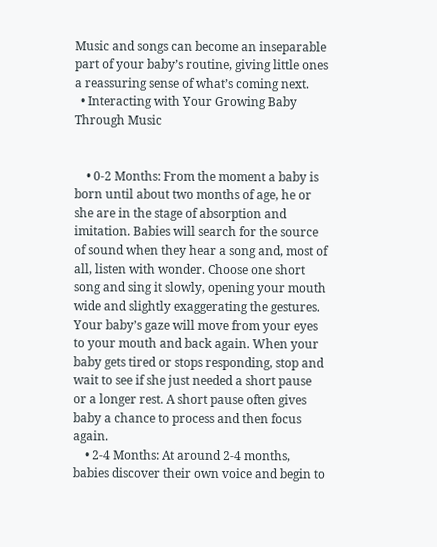Music and songs can become an inseparable part of your baby’s routine, giving little ones a reassuring sense of what’s coming next.
  • Interacting with Your Growing Baby Through Music


    • 0-2 Months: From the moment a baby is born until about two months of age, he or she are in the stage of absorption and imitation. Babies will search for the source of sound when they hear a song and, most of all, listen with wonder. Choose one short song and sing it slowly, opening your mouth wide and slightly exaggerating the gestures. Your baby’s gaze will move from your eyes to your mouth and back again. When your baby gets tired or stops responding, stop and wait to see if she just needed a short pause or a longer rest. A short pause often gives baby a chance to process and then focus again.
    • 2-4 Months: At around 2-4 months, babies discover their own voice and begin to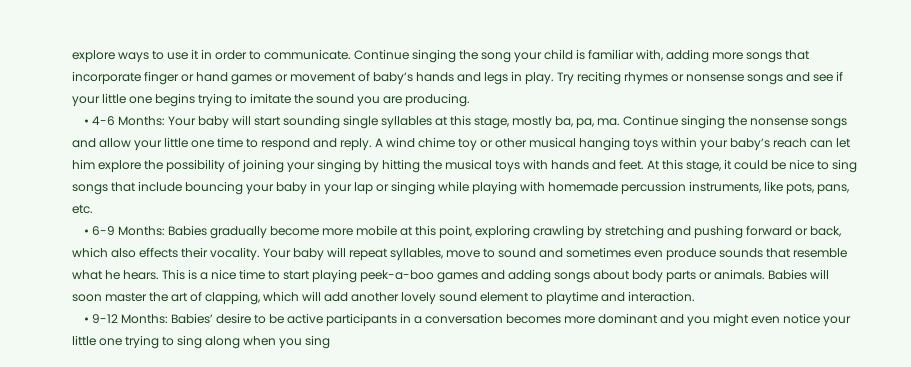explore ways to use it in order to communicate. Continue singing the song your child is familiar with, adding more songs that incorporate finger or hand games or movement of baby’s hands and legs in play. Try reciting rhymes or nonsense songs and see if your little one begins trying to imitate the sound you are producing.
    • 4-6 Months: Your baby will start sounding single syllables at this stage, mostly ba, pa, ma. Continue singing the nonsense songs and allow your little one time to respond and reply. A wind chime toy or other musical hanging toys within your baby’s reach can let him explore the possibility of joining your singing by hitting the musical toys with hands and feet. At this stage, it could be nice to sing songs that include bouncing your baby in your lap or singing while playing with homemade percussion instruments, like pots, pans, etc.
    • 6-9 Months: Babies gradually become more mobile at this point, exploring crawling by stretching and pushing forward or back, which also effects their vocality. Your baby will repeat syllables, move to sound and sometimes even produce sounds that resemble what he hears. This is a nice time to start playing peek-a-boo games and adding songs about body parts or animals. Babies will soon master the art of clapping, which will add another lovely sound element to playtime and interaction.
    • 9-12 Months: Babies’ desire to be active participants in a conversation becomes more dominant and you might even notice your little one trying to sing along when you sing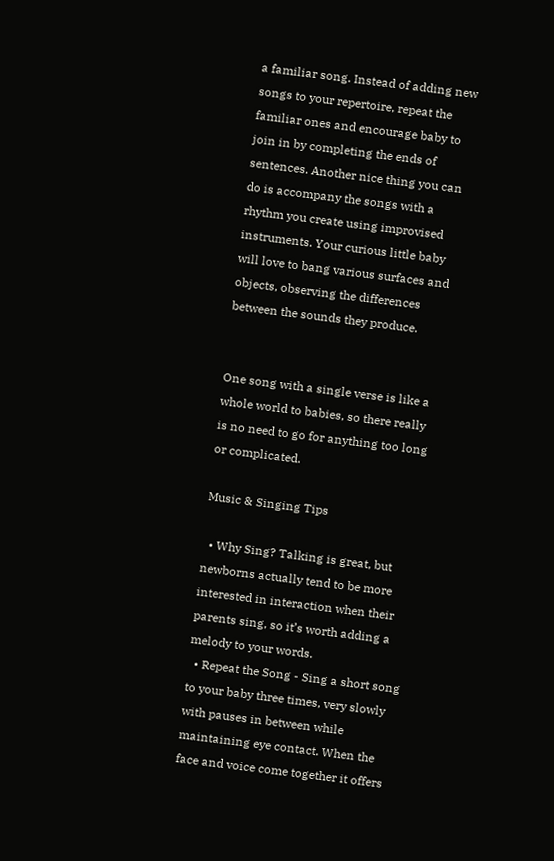a familiar song. Instead of adding new songs to your repertoire, repeat the familiar ones and encourage baby to join in by completing the ends of sentences. Another nice thing you can do is accompany the songs with a rhythm you create using improvised instruments. Your curious little baby will love to bang various surfaces and objects, observing the differences between the sounds they produce.


One song with a single verse is like a whole world to babies, so there really is no need to go for anything too long or complicated.

Music & Singing Tips

  • Why Sing? Talking is great, but newborns actually tend to be more interested in interaction when their parents sing, so it’s worth adding a melody to your words.
  • Repeat the Song - Sing a short song to your baby three times, very slowly with pauses in between while maintaining eye contact. When the face and voice come together it offers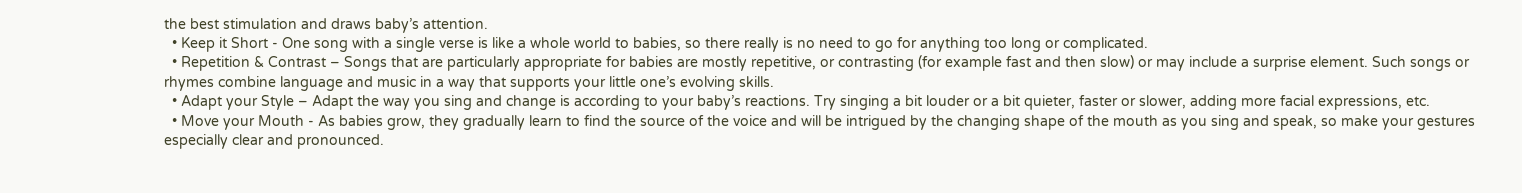the best stimulation and draws baby’s attention.
  • Keep it Short - One song with a single verse is like a whole world to babies, so there really is no need to go for anything too long or complicated.
  • Repetition & Contrast – Songs that are particularly appropriate for babies are mostly repetitive, or contrasting (for example fast and then slow) or may include a surprise element. Such songs or rhymes combine language and music in a way that supports your little one’s evolving skills.
  • Adapt your Style – Adapt the way you sing and change is according to your baby’s reactions. Try singing a bit louder or a bit quieter, faster or slower, adding more facial expressions, etc.
  • Move your Mouth - As babies grow, they gradually learn to find the source of the voice and will be intrigued by the changing shape of the mouth as you sing and speak, so make your gestures especially clear and pronounced.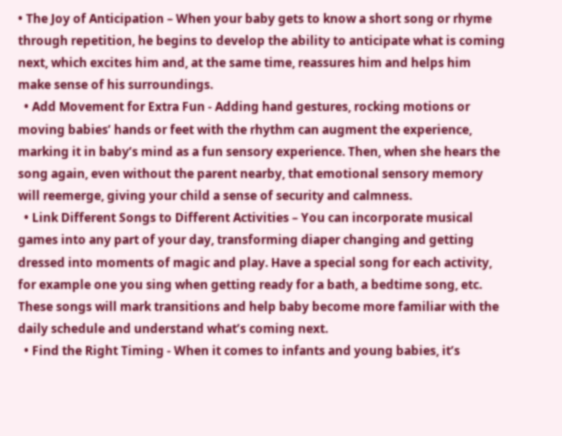• The Joy of Anticipation – When your baby gets to know a short song or rhyme through repetition, he begins to develop the ability to anticipate what is coming next, which excites him and, at the same time, reassures him and helps him make sense of his surroundings.
  • Add Movement for Extra Fun - Adding hand gestures, rocking motions or moving babies’ hands or feet with the rhythm can augment the experience, marking it in baby’s mind as a fun sensory experience. Then, when she hears the song again, even without the parent nearby, that emotional sensory memory will reemerge, giving your child a sense of security and calmness.
  • Link Different Songs to Different Activities – You can incorporate musical games into any part of your day, transforming diaper changing and getting dressed into moments of magic and play. Have a special song for each activity, for example one you sing when getting ready for a bath, a bedtime song, etc. These songs will mark transitions and help baby become more familiar with the daily schedule and understand what’s coming next.
  • Find the Right Timing - When it comes to infants and young babies, it’s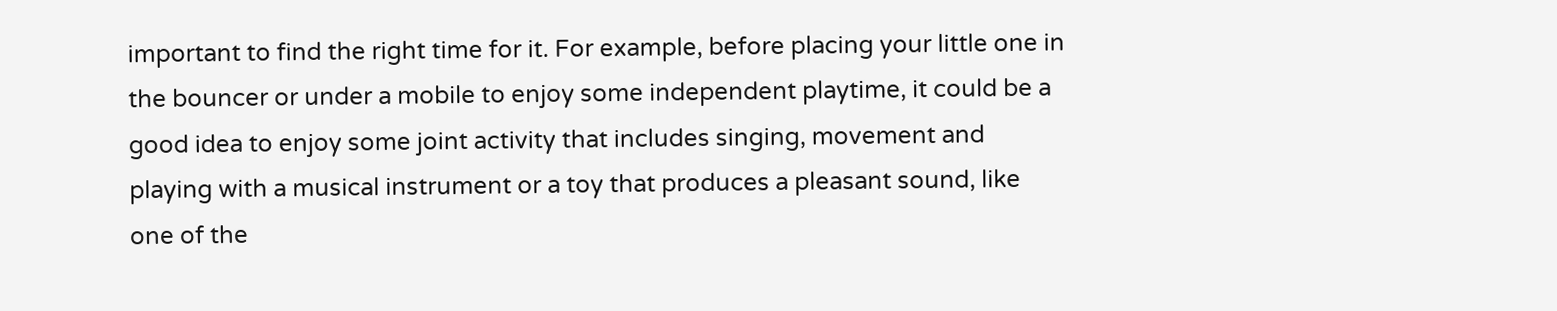important to find the right time for it. For example, before placing your little one in the bouncer or under a mobile to enjoy some independent playtime, it could be a good idea to enjoy some joint activity that includes singing, movement and playing with a musical instrument or a toy that produces a pleasant sound, like one of the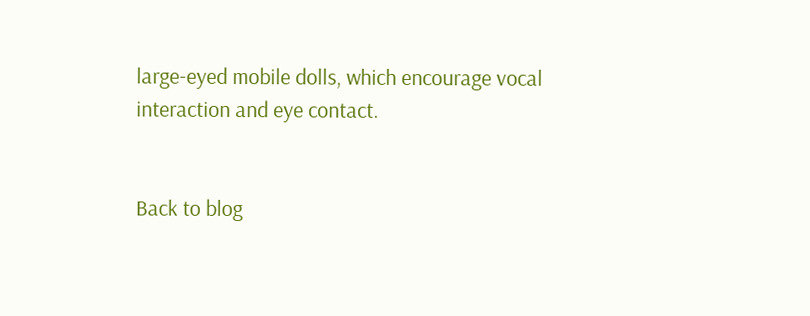large-eyed mobile dolls, which encourage vocal interaction and eye contact.


Back to blog